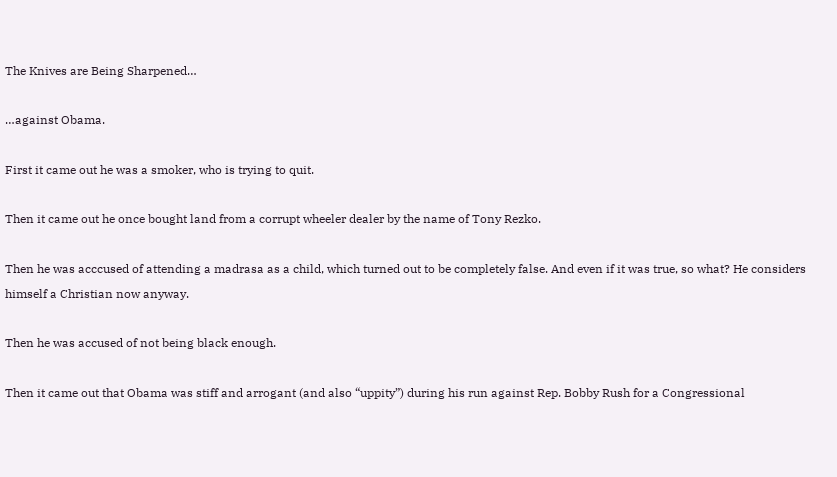The Knives are Being Sharpened…

…against Obama.

First it came out he was a smoker, who is trying to quit.

Then it came out he once bought land from a corrupt wheeler dealer by the name of Tony Rezko.

Then he was acccused of attending a madrasa as a child, which turned out to be completely false. And even if it was true, so what? He considers himself a Christian now anyway.

Then he was accused of not being black enough.

Then it came out that Obama was stiff and arrogant (and also “uppity”) during his run against Rep. Bobby Rush for a Congressional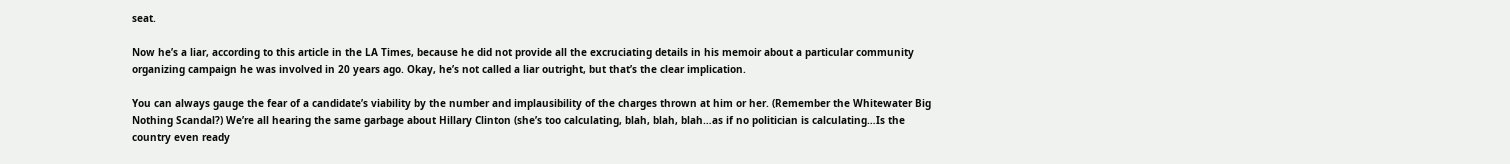seat.

Now he’s a liar, according to this article in the LA Times, because he did not provide all the excruciating details in his memoir about a particular community organizing campaign he was involved in 20 years ago. Okay, he’s not called a liar outright, but that’s the clear implication.

You can always gauge the fear of a candidate’s viability by the number and implausibility of the charges thrown at him or her. (Remember the Whitewater Big Nothing Scandal?) We’re all hearing the same garbage about Hillary Clinton (she’s too calculating, blah, blah, blah…as if no politician is calculating…Is the country even ready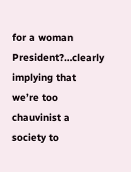for a woman President?…clearly implying that we’re too chauvinist a society to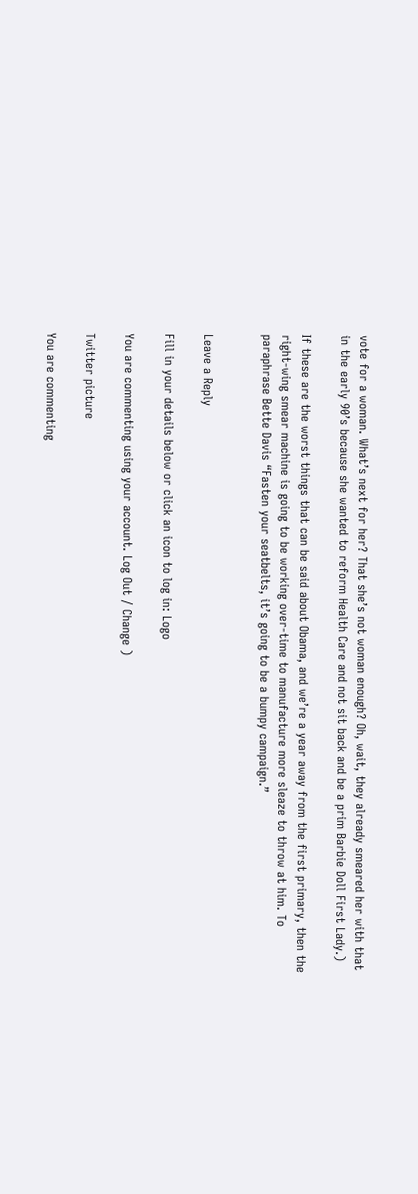vote for a woman. What’s next for her? That she’s not woman enough? Oh, wait, they already smeared her with that in the early 90’s because she wanted to reform Health Care and not sit back and be a prim Barbie Doll First Lady.)

If these are the worst things that can be said about Obama, and we’re a year away from the first primary, then the right-wing smear machine is going to be working over-time to manufacture more sleaze to throw at him. To paraphrase Bette Davis “Fasten your seatbelts, it’s going to be a bumpy campaign.”


Leave a Reply

Fill in your details below or click an icon to log in: Logo

You are commenting using your account. Log Out / Change )

Twitter picture

You are commenting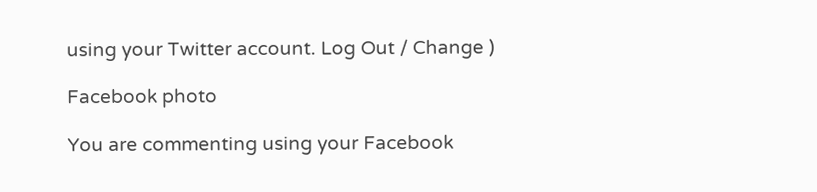using your Twitter account. Log Out / Change )

Facebook photo

You are commenting using your Facebook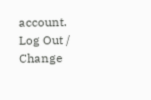account. Log Out / Change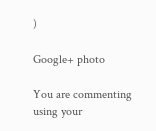)

Google+ photo

You are commenting using your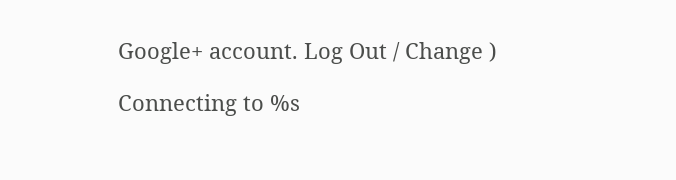Google+ account. Log Out / Change )

Connecting to %s